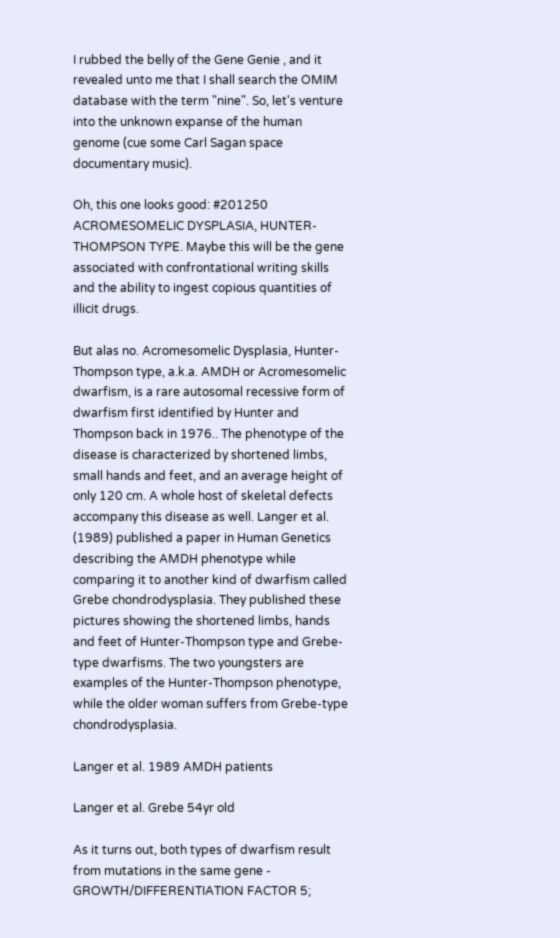I rubbed the belly of the Gene Genie , and it revealed unto me that I shall search the OMIM database with the term "nine". So, let's venture into the unknown expanse of the human genome (cue some Carl Sagan space documentary music).

Oh, this one looks good: #201250 ACROMESOMELIC DYSPLASIA, HUNTER-THOMPSON TYPE. Maybe this will be the gene associated with confrontational writing skills and the ability to ingest copious quantities of illicit drugs.

But alas no. Acromesomelic Dysplasia, Hunter-Thompson type, a.k.a. AMDH or Acromesomelic dwarfism, is a rare autosomal recessive form of dwarfism first identified by Hunter and Thompson back in 1976.. The phenotype of the disease is characterized by shortened limbs, small hands and feet, and an average height of only 120 cm. A whole host of skeletal defects accompany this disease as well. Langer et al. (1989) published a paper in Human Genetics describing the AMDH phenotype while comparing it to another kind of dwarfism called Grebe chondrodysplasia. They published these pictures showing the shortened limbs, hands and feet of Hunter-Thompson type and Grebe-type dwarfisms. The two youngsters are examples of the Hunter-Thompson phenotype, while the older woman suffers from Grebe-type chondrodysplasia.

Langer et al. 1989 AMDH patients

Langer et al. Grebe 54yr old

As it turns out, both types of dwarfism result from mutations in the same gene - GROWTH/DIFFERENTIATION FACTOR 5;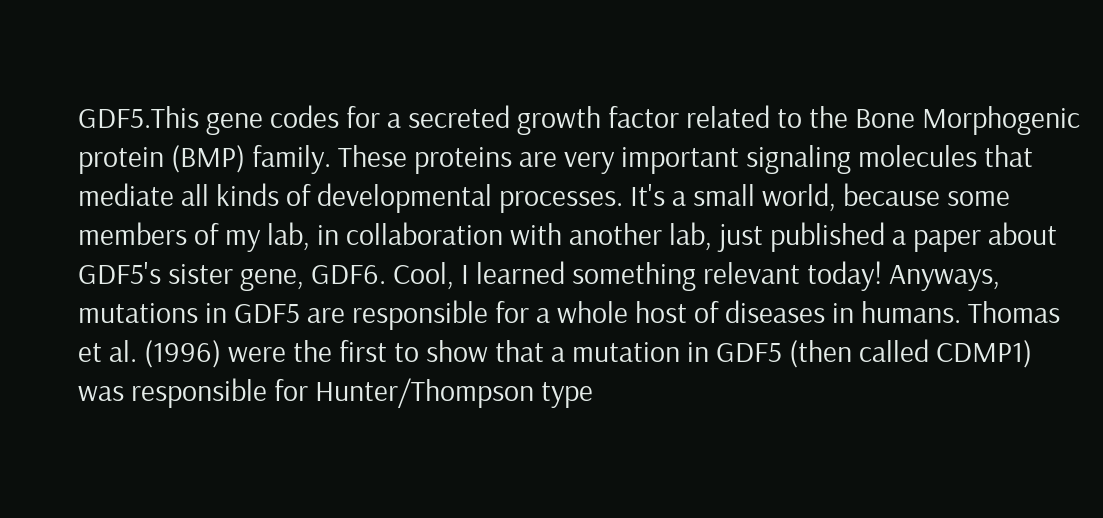GDF5.This gene codes for a secreted growth factor related to the Bone Morphogenic protein (BMP) family. These proteins are very important signaling molecules that mediate all kinds of developmental processes. It's a small world, because some members of my lab, in collaboration with another lab, just published a paper about GDF5's sister gene, GDF6. Cool, I learned something relevant today! Anyways, mutations in GDF5 are responsible for a whole host of diseases in humans. Thomas et al. (1996) were the first to show that a mutation in GDF5 (then called CDMP1) was responsible for Hunter/Thompson type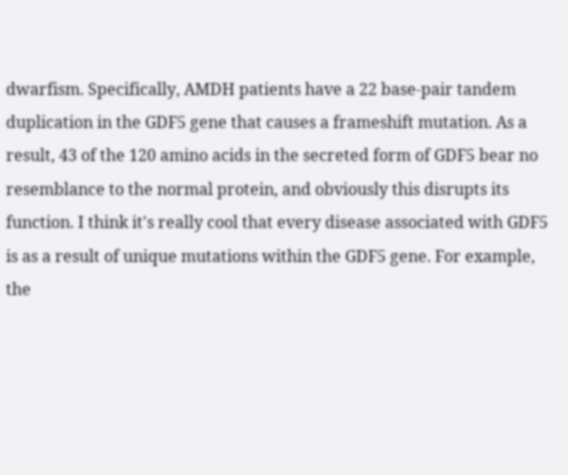dwarfism. Specifically, AMDH patients have a 22 base-pair tandem duplication in the GDF5 gene that causes a frameshift mutation. As a result, 43 of the 120 amino acids in the secreted form of GDF5 bear no resemblance to the normal protein, and obviously this disrupts its function. I think it's really cool that every disease associated with GDF5 is as a result of unique mutations within the GDF5 gene. For example, the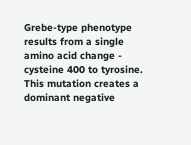Grebe-type phenotype results from a single amino acid change - cysteine 400 to tyrosine. This mutation creates a dominant negative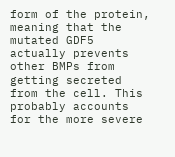form of the protein, meaning that the mutated GDF5 actually prevents other BMPs from getting secreted from the cell. This probably accounts for the more severe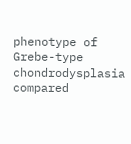phenotype of Grebe-type chondrodysplasia compared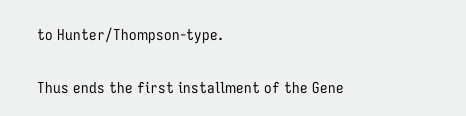to Hunter/Thompson-type.

Thus ends the first installment of the Gene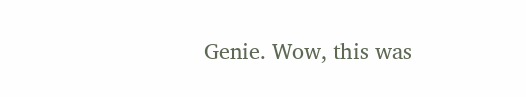Genie. Wow, this was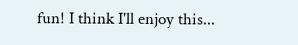fun! I think I'll enjoy this...